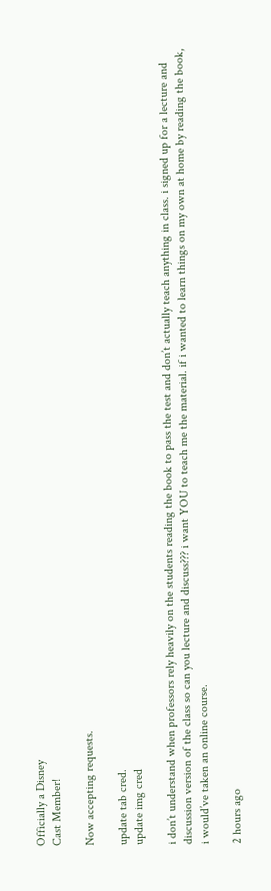Officially a Disney
Cast Member!

Now accepting requests.

update tab cred.
update img cred

i don’t understand when professors rely heavily on the students reading the book to pass the test and don’t actually teach anything in class. i signed up for a lecture and discussion version of the class so can you lecture and discuss??? i want YOU to teach me the material. if i wanted to learn things on my own at home by reading the book, i would’ve taken an online course.

2 hours ago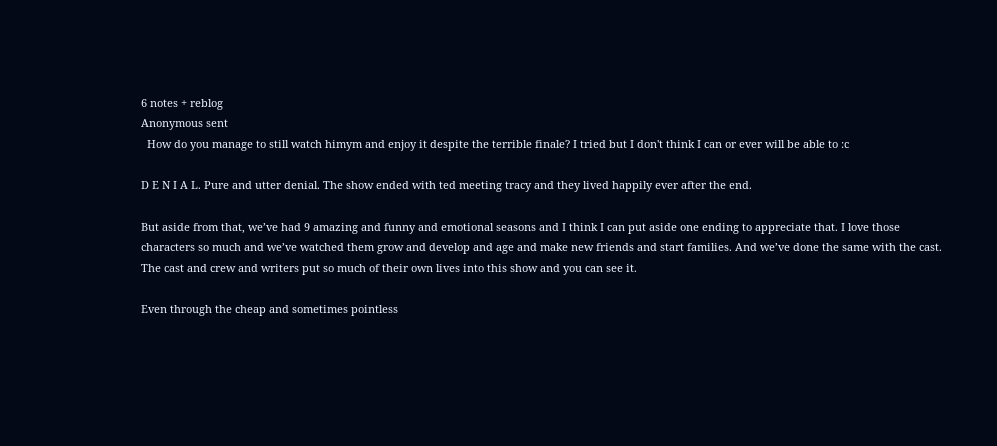6 notes + reblog
Anonymous sent
  How do you manage to still watch himym and enjoy it despite the terrible finale? I tried but I don't think I can or ever will be able to :c

D E N I A L. Pure and utter denial. The show ended with ted meeting tracy and they lived happily ever after the end.

But aside from that, we’ve had 9 amazing and funny and emotional seasons and I think I can put aside one ending to appreciate that. I love those characters so much and we’ve watched them grow and develop and age and make new friends and start families. And we’ve done the same with the cast. The cast and crew and writers put so much of their own lives into this show and you can see it.

Even through the cheap and sometimes pointless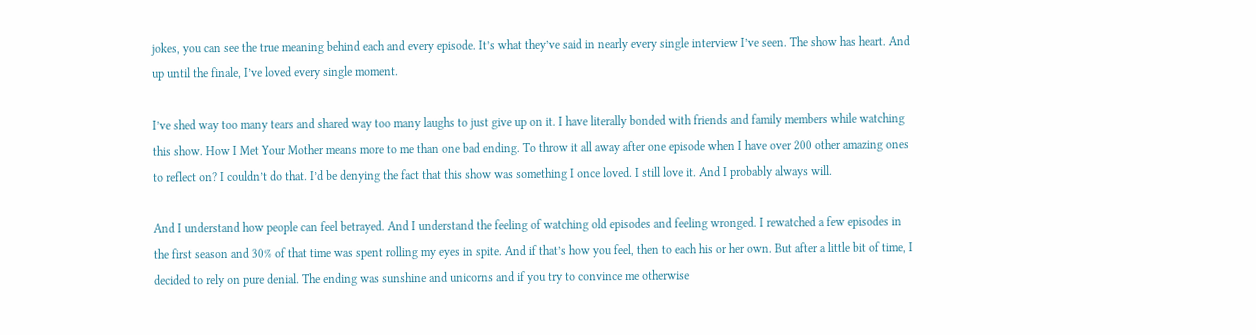jokes, you can see the true meaning behind each and every episode. It’s what they’ve said in nearly every single interview I’ve seen. The show has heart. And up until the finale, I’ve loved every single moment.

I’ve shed way too many tears and shared way too many laughs to just give up on it. I have literally bonded with friends and family members while watching this show. How I Met Your Mother means more to me than one bad ending. To throw it all away after one episode when I have over 200 other amazing ones to reflect on? I couldn’t do that. I’d be denying the fact that this show was something I once loved. I still love it. And I probably always will.

And I understand how people can feel betrayed. And I understand the feeling of watching old episodes and feeling wronged. I rewatched a few episodes in the first season and 30% of that time was spent rolling my eyes in spite. And if that’s how you feel, then to each his or her own. But after a little bit of time, I decided to rely on pure denial. The ending was sunshine and unicorns and if you try to convince me otherwise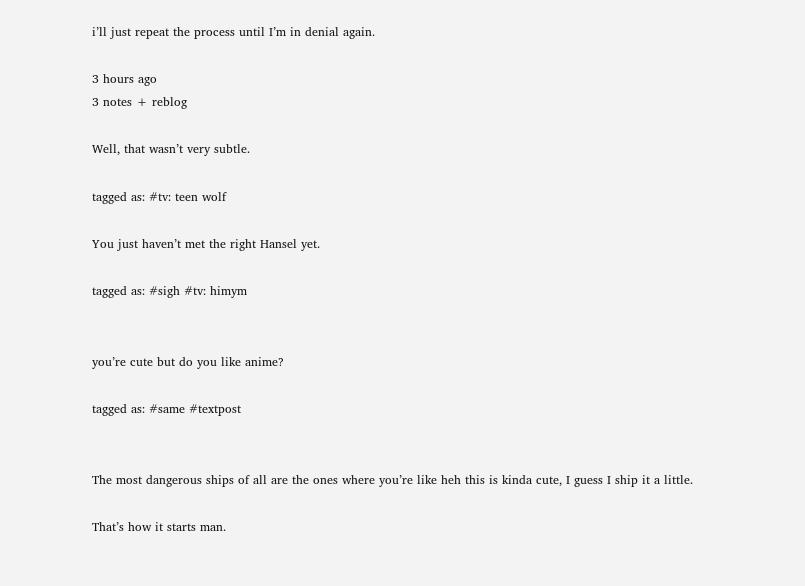i’ll just repeat the process until I’m in denial again.

3 hours ago
3 notes + reblog

Well, that wasn’t very subtle.

tagged as: #tv: teen wolf

You just haven’t met the right Hansel yet.

tagged as: #sigh #tv: himym


you’re cute but do you like anime?

tagged as: #same #textpost


The most dangerous ships of all are the ones where you’re like heh this is kinda cute, I guess I ship it a little.

That’s how it starts man.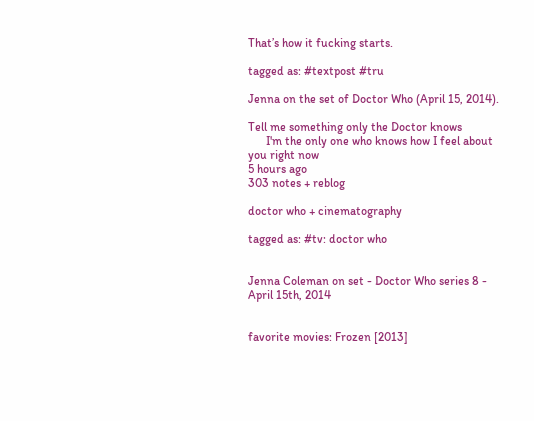That’s how it fucking starts.

tagged as: #textpost #tru

Jenna on the set of Doctor Who (April 15, 2014).

Tell me something only the Doctor knows
      I'm the only one who knows how I feel about you right now
5 hours ago
303 notes + reblog

doctor who + cinematography

tagged as: #tv: doctor who


Jenna Coleman on set - Doctor Who series 8 - April 15th, 2014


favorite movies: Frozen [2013]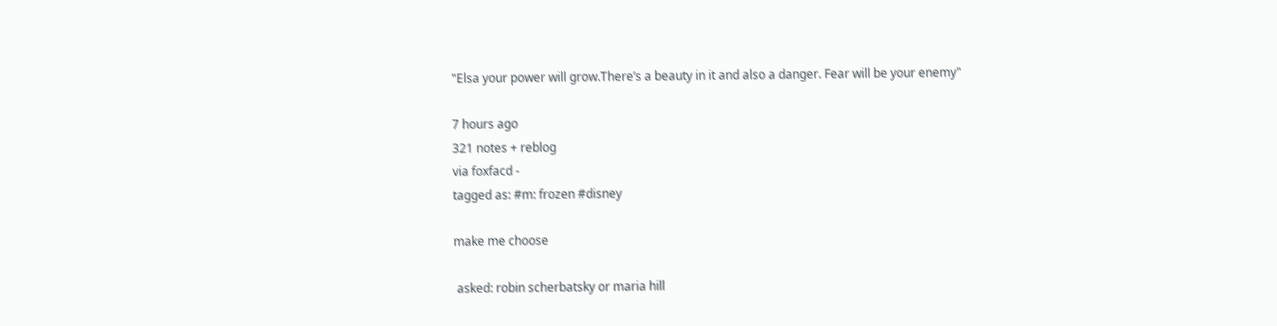"Elsa your power will grow.There’s a beauty in it and also a danger. Fear will be your enemy"

7 hours ago
321 notes + reblog
via foxfacd -
tagged as: #m: frozen #disney

make me choose

 asked: robin scherbatsky or maria hill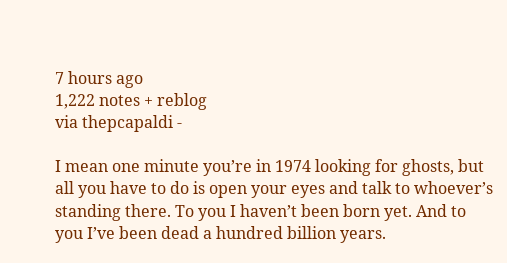7 hours ago
1,222 notes + reblog
via thepcapaldi -

I mean one minute you’re in 1974 looking for ghosts, but all you have to do is open your eyes and talk to whoever’s standing there. To you I haven’t been born yet. And to you I’ve been dead a hundred billion years.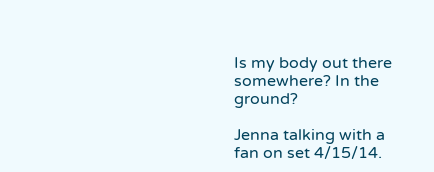Is my body out there somewhere? In the ground?

Jenna talking with a fan on set 4/15/14.